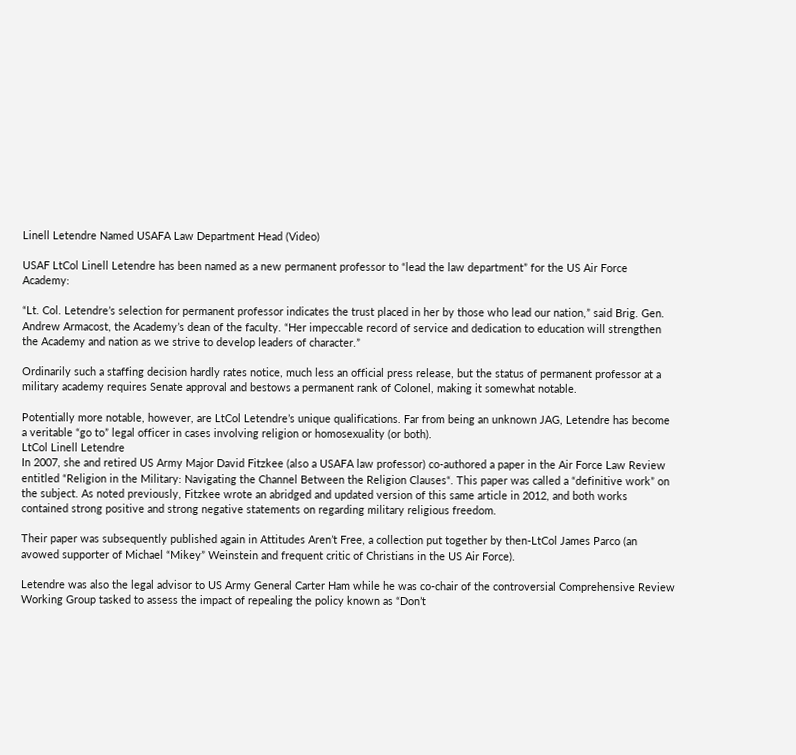Linell Letendre Named USAFA Law Department Head (Video)

USAF LtCol Linell Letendre has been named as a new permanent professor to “lead the law department” for the US Air Force Academy:

“Lt. Col. Letendre’s selection for permanent professor indicates the trust placed in her by those who lead our nation,” said Brig. Gen. Andrew Armacost, the Academy’s dean of the faculty. “Her impeccable record of service and dedication to education will strengthen the Academy and nation as we strive to develop leaders of character.”

Ordinarily such a staffing decision hardly rates notice, much less an official press release, but the status of permanent professor at a military academy requires Senate approval and bestows a permanent rank of Colonel, making it somewhat notable.

Potentially more notable, however, are LtCol Letendre’s unique qualifications. Far from being an unknown JAG, Letendre has become a veritable “go to” legal officer in cases involving religion or homosexuality (or both).
LtCol Linell Letendre
In 2007, she and retired US Army Major David Fitzkee (also a USAFA law professor) co-authored a paper in the Air Force Law Review entitled “Religion in the Military: Navigating the Channel Between the Religion Clauses“. This paper was called a “definitive work” on the subject. As noted previously, Fitzkee wrote an abridged and updated version of this same article in 2012, and both works contained strong positive and strong negative statements on regarding military religious freedom.

Their paper was subsequently published again in Attitudes Aren’t Free, a collection put together by then-LtCol James Parco (an avowed supporter of Michael “Mikey” Weinstein and frequent critic of Christians in the US Air Force).

Letendre was also the legal advisor to US Army General Carter Ham while he was co-chair of the controversial Comprehensive Review Working Group tasked to assess the impact of repealing the policy known as “Don’t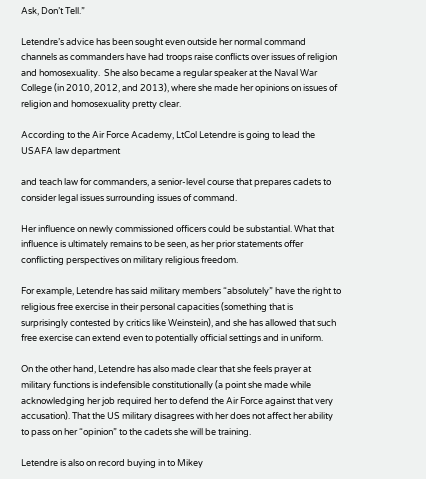Ask, Don’t Tell.”

Letendre’s advice has been sought even outside her normal command channels as commanders have had troops raise conflicts over issues of religion and homosexuality.  She also became a regular speaker at the Naval War College (in 2010, 2012, and 2013), where she made her opinions on issues of religion and homosexuality pretty clear.

According to the Air Force Academy, LtCol Letendre is going to lead the USAFA law department

and teach law for commanders, a senior-level course that prepares cadets to consider legal issues surrounding issues of command.

Her influence on newly commissioned officers could be substantial. What that influence is ultimately remains to be seen, as her prior statements offer conflicting perspectives on military religious freedom.

For example, Letendre has said military members “absolutely” have the right to religious free exercise in their personal capacities (something that is surprisingly contested by critics like Weinstein), and she has allowed that such free exercise can extend even to potentially official settings and in uniform.

On the other hand, Letendre has also made clear that she feels prayer at military functions is indefensible constitutionally (a point she made while acknowledging her job required her to defend the Air Force against that very accusation). That the US military disagrees with her does not affect her ability to pass on her “opinion” to the cadets she will be training.

Letendre is also on record buying in to Mikey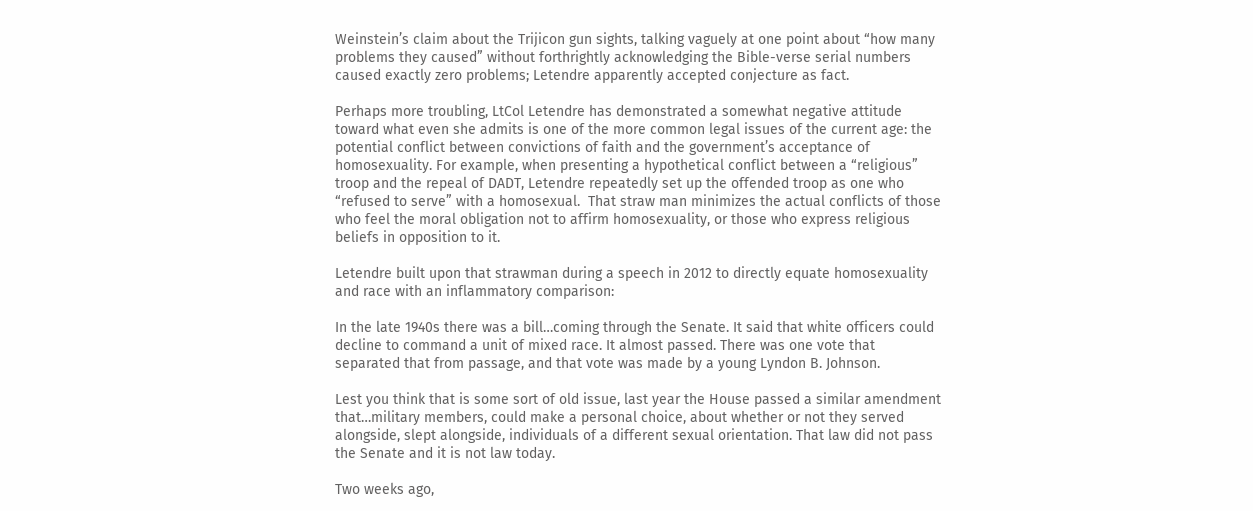Weinstein’s claim about the Trijicon gun sights, talking vaguely at one point about “how many problems they caused” without forthrightly acknowledging the Bible-verse serial numbers caused exactly zero problems; Letendre apparently accepted conjecture as fact.

Perhaps more troubling, LtCol Letendre has demonstrated a somewhat negative attitude toward what even she admits is one of the more common legal issues of the current age: the potential conflict between convictions of faith and the government’s acceptance of homosexuality. For example, when presenting a hypothetical conflict between a “religious” troop and the repeal of DADT, Letendre repeatedly set up the offended troop as one who “refused to serve” with a homosexual.  That straw man minimizes the actual conflicts of those who feel the moral obligation not to affirm homosexuality, or those who express religious beliefs in opposition to it.

Letendre built upon that strawman during a speech in 2012 to directly equate homosexuality and race with an inflammatory comparison:

In the late 1940s there was a bill…coming through the Senate. It said that white officers could decline to command a unit of mixed race. It almost passed. There was one vote that separated that from passage, and that vote was made by a young Lyndon B. Johnson.

Lest you think that is some sort of old issue, last year the House passed a similar amendment that…military members, could make a personal choice, about whether or not they served alongside, slept alongside, individuals of a different sexual orientation. That law did not pass the Senate and it is not law today.

Two weeks ago,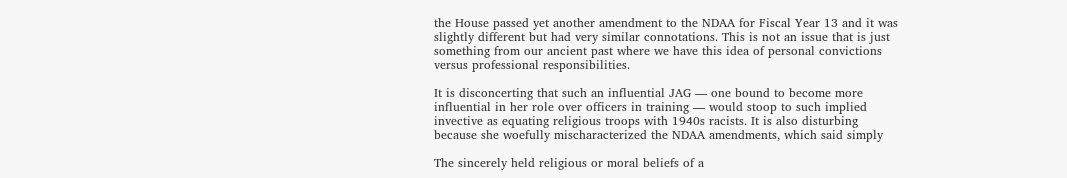the House passed yet another amendment to the NDAA for Fiscal Year 13 and it was slightly different but had very similar connotations. This is not an issue that is just something from our ancient past where we have this idea of personal convictions versus professional responsibilities.

It is disconcerting that such an influential JAG — one bound to become more influential in her role over officers in training — would stoop to such implied invective as equating religious troops with 1940s racists. It is also disturbing because she woefully mischaracterized the NDAA amendments, which said simply

The sincerely held religious or moral beliefs of a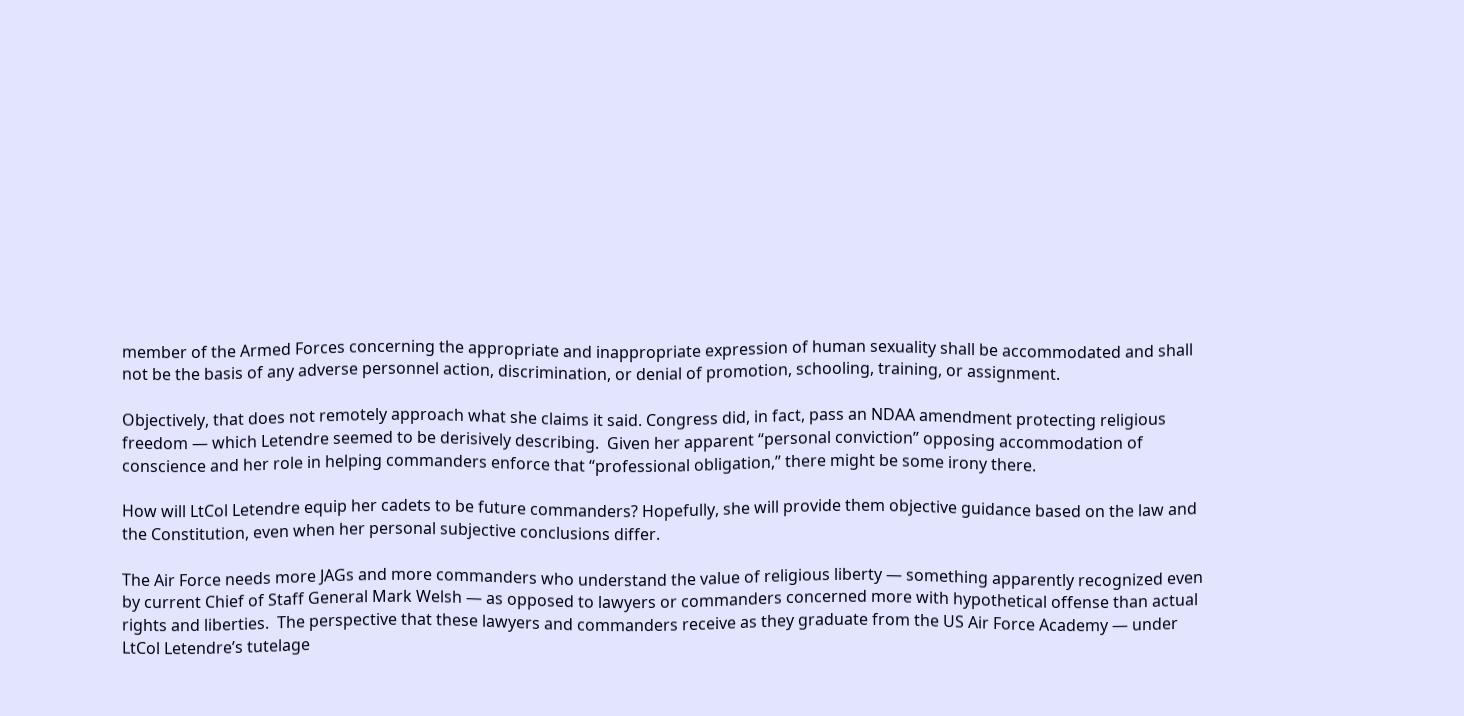member of the Armed Forces concerning the appropriate and inappropriate expression of human sexuality shall be accommodated and shall not be the basis of any adverse personnel action, discrimination, or denial of promotion, schooling, training, or assignment.

Objectively, that does not remotely approach what she claims it said. Congress did, in fact, pass an NDAA amendment protecting religious freedom — which Letendre seemed to be derisively describing.  Given her apparent “personal conviction” opposing accommodation of conscience and her role in helping commanders enforce that “professional obligation,” there might be some irony there.

How will LtCol Letendre equip her cadets to be future commanders? Hopefully, she will provide them objective guidance based on the law and the Constitution, even when her personal subjective conclusions differ.

The Air Force needs more JAGs and more commanders who understand the value of religious liberty — something apparently recognized even by current Chief of Staff General Mark Welsh — as opposed to lawyers or commanders concerned more with hypothetical offense than actual rights and liberties.  The perspective that these lawyers and commanders receive as they graduate from the US Air Force Academy — under LtCol Letendre’s tutelage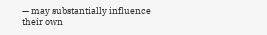— may substantially influence their own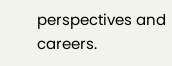perspectives and careers.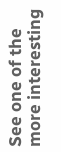See one of the more interesting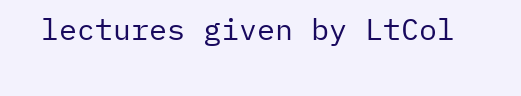lectures given by LtCol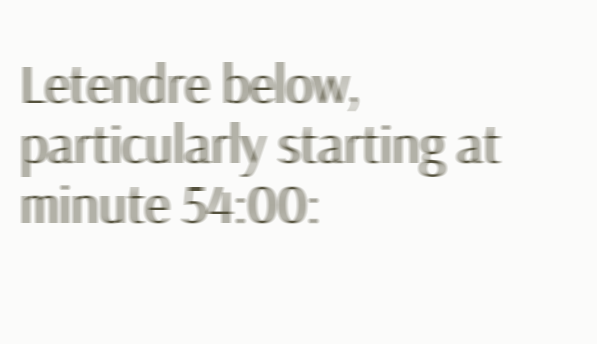Letendre below, particularly starting at minute 54:00: